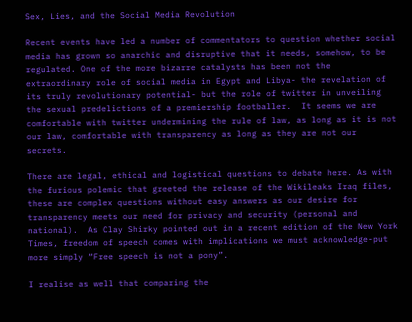Sex, Lies, and the Social Media Revolution

Recent events have led a number of commentators to question whether social media has grown so anarchic and disruptive that it needs, somehow, to be regulated. One of the more bizarre catalysts has been not the extraordinary role of social media in Egypt and Libya- the revelation of its truly revolutionary potential- but the role of twitter in unveiling the sexual predelictions of a premiership footballer.  It seems we are comfortable with twitter undermining the rule of law, as long as it is not our law, comfortable with transparency as long as they are not our secrets.

There are legal, ethical and logistical questions to debate here. As with the furious polemic that greeted the release of the Wikileaks Iraq files, these are complex questions without easy answers as our desire for transparency meets our need for privacy and security (personal and national).  As Clay Shirky pointed out in a recent edition of the New York Times, freedom of speech comes with implications we must acknowledge-put more simply “Free speech is not a pony”.

I realise as well that comparing the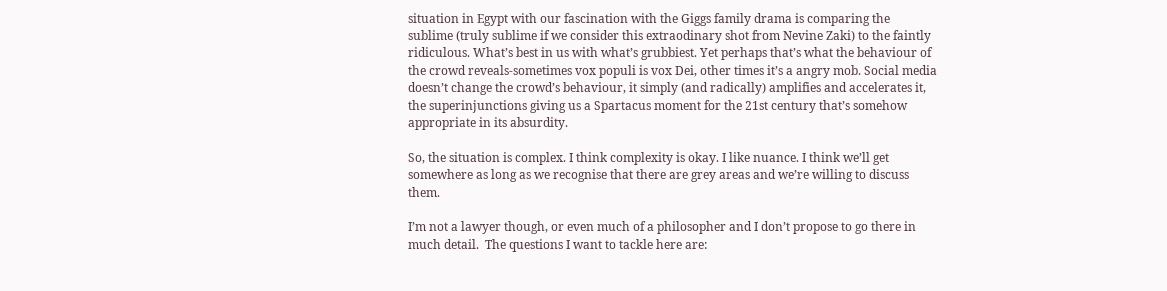situation in Egypt with our fascination with the Giggs family drama is comparing the sublime (truly sublime if we consider this extraodinary shot from Nevine Zaki) to the faintly ridiculous. What’s best in us with what’s grubbiest. Yet perhaps that’s what the behaviour of the crowd reveals-sometimes vox populi is vox Dei, other times it’s a angry mob. Social media doesn’t change the crowd’s behaviour, it simply (and radically) amplifies and accelerates it, the superinjunctions giving us a Spartacus moment for the 21st century that’s somehow appropriate in its absurdity.

So, the situation is complex. I think complexity is okay. I like nuance. I think we’ll get somewhere as long as we recognise that there are grey areas and we’re willing to discuss them.

I’m not a lawyer though, or even much of a philosopher and I don’t propose to go there in much detail.  The questions I want to tackle here are: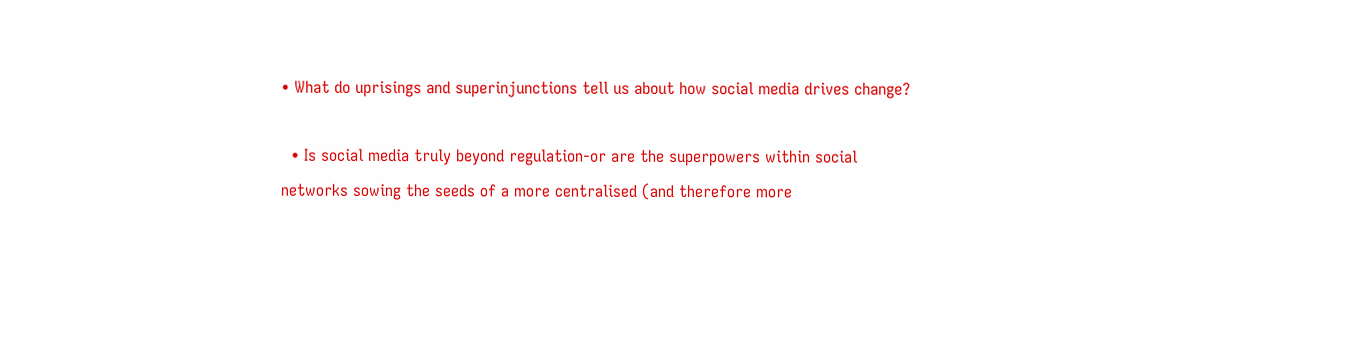• What do uprisings and superinjunctions tell us about how social media drives change?

  • Is social media truly beyond regulation-or are the superpowers within social networks sowing the seeds of a more centralised (and therefore more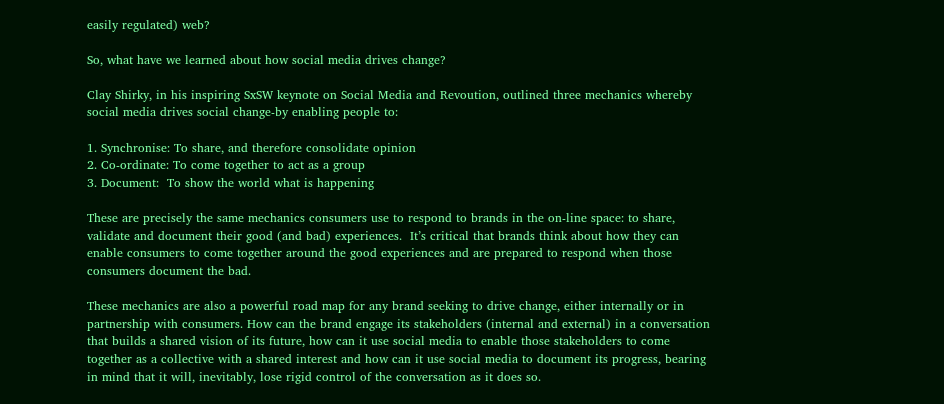easily regulated) web?

So, what have we learned about how social media drives change?

Clay Shirky, in his inspiring SxSW keynote on Social Media and Revoution, outlined three mechanics whereby social media drives social change-by enabling people to:

1. Synchronise: To share, and therefore consolidate opinion
2. Co-ordinate: To come together to act as a group
3. Document:  To show the world what is happening

These are precisely the same mechanics consumers use to respond to brands in the on-line space: to share, validate and document their good (and bad) experiences.  It’s critical that brands think about how they can enable consumers to come together around the good experiences and are prepared to respond when those consumers document the bad.

These mechanics are also a powerful road map for any brand seeking to drive change, either internally or in partnership with consumers. How can the brand engage its stakeholders (internal and external) in a conversation that builds a shared vision of its future, how can it use social media to enable those stakeholders to come together as a collective with a shared interest and how can it use social media to document its progress, bearing in mind that it will, inevitably, lose rigid control of the conversation as it does so.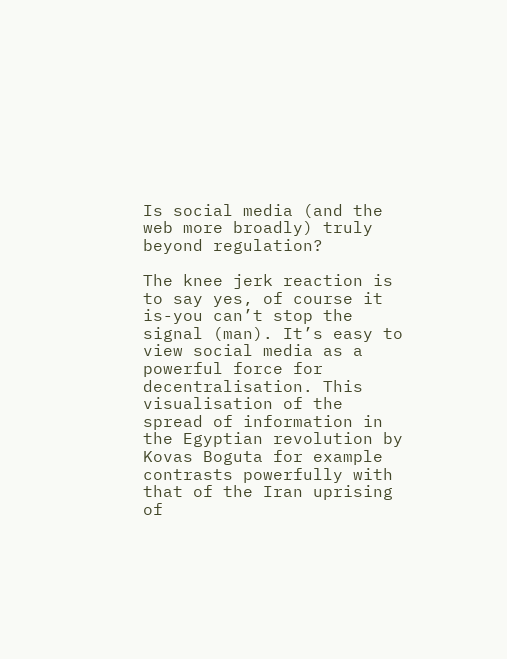Is social media (and the web more broadly) truly beyond regulation?

The knee jerk reaction is to say yes, of course it is-you can’t stop the signal (man). It’s easy to view social media as a powerful force for decentralisation. This visualisation of the spread of information in the Egyptian revolution by Kovas Boguta for example contrasts powerfully with that of the Iran uprising of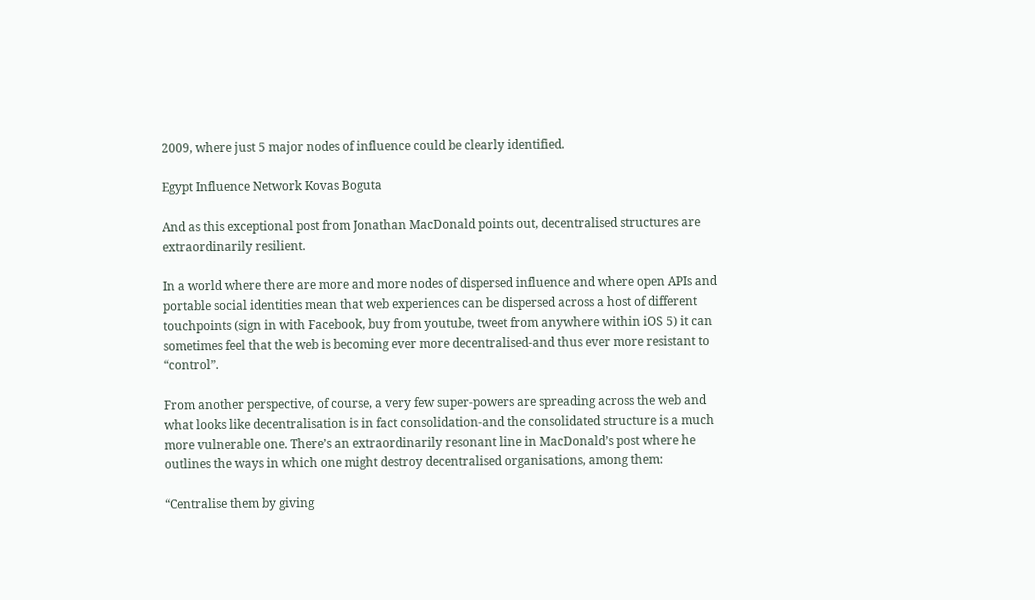2009, where just 5 major nodes of influence could be clearly identified.

Egypt Influence Network Kovas Boguta

And as this exceptional post from Jonathan MacDonald points out, decentralised structures are extraordinarily resilient.

In a world where there are more and more nodes of dispersed influence and where open APIs and portable social identities mean that web experiences can be dispersed across a host of different touchpoints (sign in with Facebook, buy from youtube, tweet from anywhere within iOS 5) it can sometimes feel that the web is becoming ever more decentralised-and thus ever more resistant to “control”.

From another perspective, of course, a very few super-powers are spreading across the web and what looks like decentralisation is in fact consolidation-and the consolidated structure is a much more vulnerable one. There’s an extraordinarily resonant line in MacDonald’s post where he outlines the ways in which one might destroy decentralised organisations, among them:

“Centralise them by giving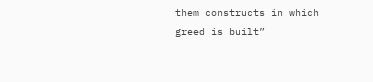them constructs in which greed is built”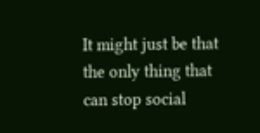It might just be that the only thing that can stop social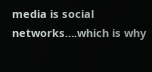media is social networks….which is why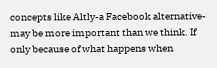concepts like Altly-a Facebook alternative-may be more important than we think. If only because of what happens when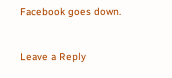Facebook goes down.


Leave a Reply